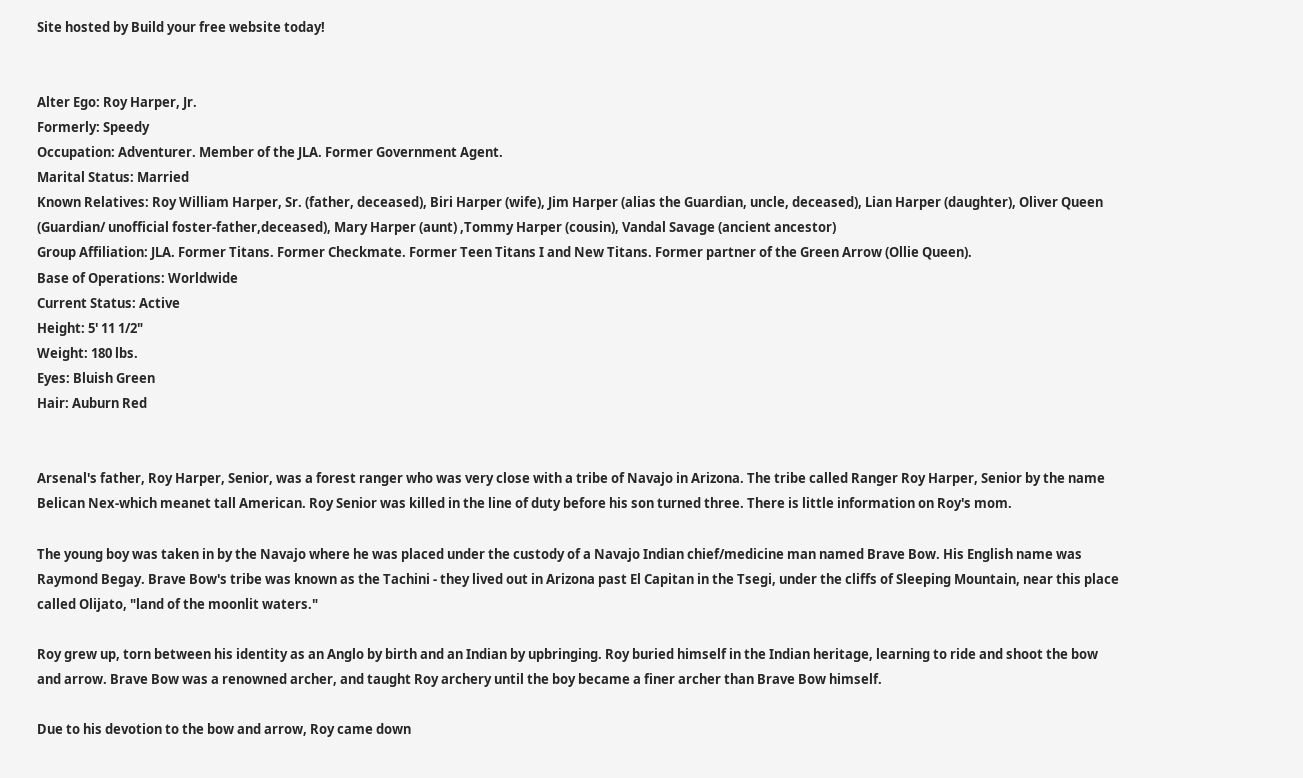Site hosted by Build your free website today!


Alter Ego: Roy Harper, Jr.
Formerly: Speedy
Occupation: Adventurer. Member of the JLA. Former Government Agent.
Marital Status: Married
Known Relatives: Roy William Harper, Sr. (father, deceased), Biri Harper (wife), Jim Harper (alias the Guardian, uncle, deceased), Lian Harper (daughter), Oliver Queen (Guardian/ unofficial foster-father,deceased), Mary Harper (aunt) ,Tommy Harper (cousin), Vandal Savage (ancient ancestor)
Group Affiliation: JLA. Former Titans. Former Checkmate. Former Teen Titans I and New Titans. Former partner of the Green Arrow (Ollie Queen).
Base of Operations: Worldwide
Current Status: Active
Height: 5' 11 1/2"
Weight: 180 lbs.
Eyes: Bluish Green
Hair: Auburn Red


Arsenal's father, Roy Harper, Senior, was a forest ranger who was very close with a tribe of Navajo in Arizona. The tribe called Ranger Roy Harper, Senior by the name Belican Nex-which meanet tall American. Roy Senior was killed in the line of duty before his son turned three. There is little information on Roy's mom.

The young boy was taken in by the Navajo where he was placed under the custody of a Navajo Indian chief/medicine man named Brave Bow. His English name was Raymond Begay. Brave Bow's tribe was known as the Tachini - they lived out in Arizona past El Capitan in the Tsegi, under the cliffs of Sleeping Mountain, near this place called Olijato, "land of the moonlit waters."

Roy grew up, torn between his identity as an Anglo by birth and an Indian by upbringing. Roy buried himself in the Indian heritage, learning to ride and shoot the bow and arrow. Brave Bow was a renowned archer, and taught Roy archery until the boy became a finer archer than Brave Bow himself.

Due to his devotion to the bow and arrow, Roy came down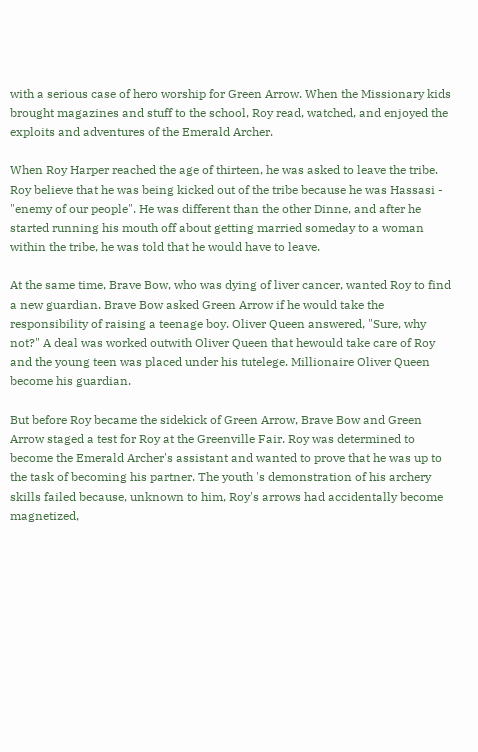with a serious case of hero worship for Green Arrow. When the Missionary kids brought magazines and stuff to the school, Roy read, watched, and enjoyed the exploits and adventures of the Emerald Archer.

When Roy Harper reached the age of thirteen, he was asked to leave the tribe. Roy believe that he was being kicked out of the tribe because he was Hassasi - "enemy of our people". He was different than the other Dinne, and after he started running his mouth off about getting married someday to a woman within the tribe, he was told that he would have to leave.

At the same time, Brave Bow, who was dying of liver cancer, wanted Roy to find a new guardian. Brave Bow asked Green Arrow if he would take the responsibility of raising a teenage boy. Oliver Queen answered, "Sure, why not?" A deal was worked outwith Oliver Queen that hewould take care of Roy and the young teen was placed under his tutelege. Millionaire Oliver Queen become his guardian.

But before Roy became the sidekick of Green Arrow, Brave Bow and Green Arrow staged a test for Roy at the Greenville Fair. Roy was determined to become the Emerald Archer's assistant and wanted to prove that he was up to the task of becoming his partner. The youth 's demonstration of his archery skills failed because, unknown to him, Roy's arrows had accidentally become magnetized,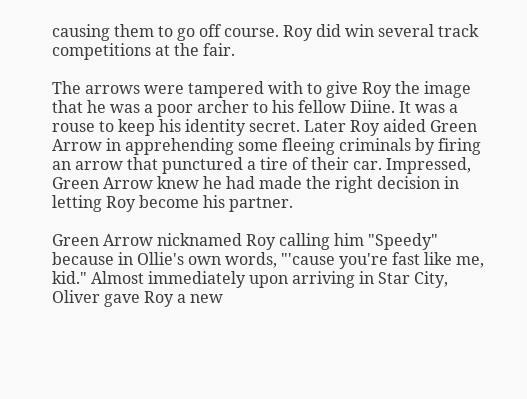causing them to go off course. Roy did win several track competitions at the fair.

The arrows were tampered with to give Roy the image that he was a poor archer to his fellow Diine. It was a rouse to keep his identity secret. Later Roy aided Green Arrow in apprehending some fleeing criminals by firing an arrow that punctured a tire of their car. Impressed, Green Arrow knew he had made the right decision in letting Roy become his partner.

Green Arrow nicknamed Roy calling him "Speedy" because in Ollie's own words, "'cause you're fast like me, kid." Almost immediately upon arriving in Star City, Oliver gave Roy a new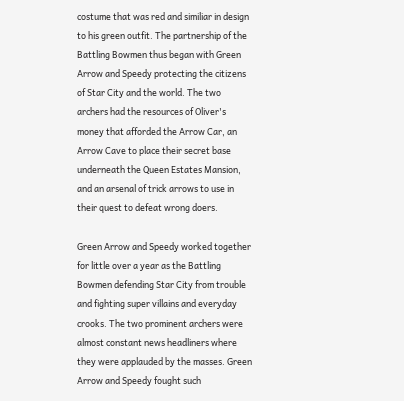costume that was red and similiar in design to his green outfit. The partnership of the Battling Bowmen thus began with Green Arrow and Speedy protecting the citizens of Star City and the world. The two archers had the resources of Oliver's money that afforded the Arrow Car, an Arrow Cave to place their secret base underneath the Queen Estates Mansion, and an arsenal of trick arrows to use in their quest to defeat wrong doers.

Green Arrow and Speedy worked together for little over a year as the Battling Bowmen defending Star City from trouble and fighting super villains and everyday crooks. The two prominent archers were almost constant news headliners where they were applauded by the masses. Green Arrow and Speedy fought such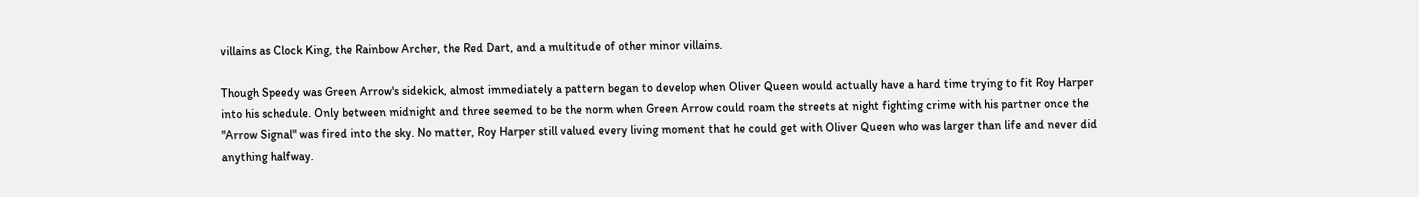villains as Clock King, the Rainbow Archer, the Red Dart, and a multitude of other minor villains.

Though Speedy was Green Arrow's sidekick, almost immediately a pattern began to develop when Oliver Queen would actually have a hard time trying to fit Roy Harper into his schedule. Only between midnight and three seemed to be the norm when Green Arrow could roam the streets at night fighting crime with his partner once the "Arrow Signal" was fired into the sky. No matter, Roy Harper still valued every living moment that he could get with Oliver Queen who was larger than life and never did anything halfway.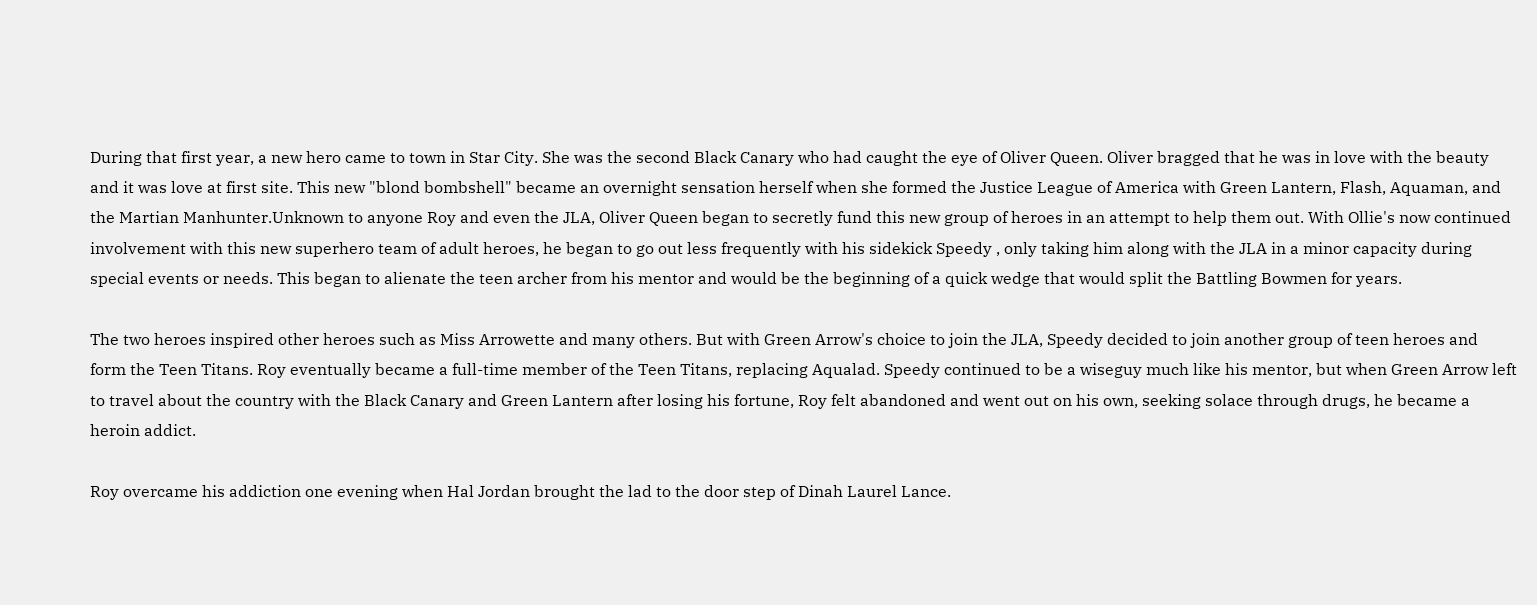During that first year, a new hero came to town in Star City. She was the second Black Canary who had caught the eye of Oliver Queen. Oliver bragged that he was in love with the beauty and it was love at first site. This new "blond bombshell" became an overnight sensation herself when she formed the Justice League of America with Green Lantern, Flash, Aquaman, and the Martian Manhunter.Unknown to anyone Roy and even the JLA, Oliver Queen began to secretly fund this new group of heroes in an attempt to help them out. With Ollie's now continued involvement with this new superhero team of adult heroes, he began to go out less frequently with his sidekick Speedy , only taking him along with the JLA in a minor capacity during special events or needs. This began to alienate the teen archer from his mentor and would be the beginning of a quick wedge that would split the Battling Bowmen for years.

The two heroes inspired other heroes such as Miss Arrowette and many others. But with Green Arrow's choice to join the JLA, Speedy decided to join another group of teen heroes and form the Teen Titans. Roy eventually became a full-time member of the Teen Titans, replacing Aqualad. Speedy continued to be a wiseguy much like his mentor, but when Green Arrow left to travel about the country with the Black Canary and Green Lantern after losing his fortune, Roy felt abandoned and went out on his own, seeking solace through drugs, he became a heroin addict.

Roy overcame his addiction one evening when Hal Jordan brought the lad to the door step of Dinah Laurel Lance.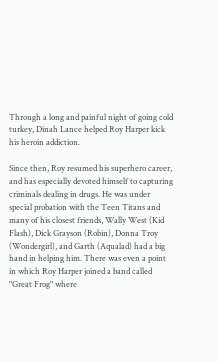Through a long and painful night of going cold turkey, Dinah Lance helped Roy Harper kick his heroin addiction.

Since then, Roy resumed his superhero career, and has especially devoted himself to capturing criminals dealing in drugs. He was under special probation with the Teen Titans and many of his closest friends, Wally West (Kid Flash), Dick Grayson (Robin), Donna Troy (Wondergirl), and Garth (Aqualad) had a big hand in helping him. There was even a point in which Roy Harper joined a band called "Great Frog" where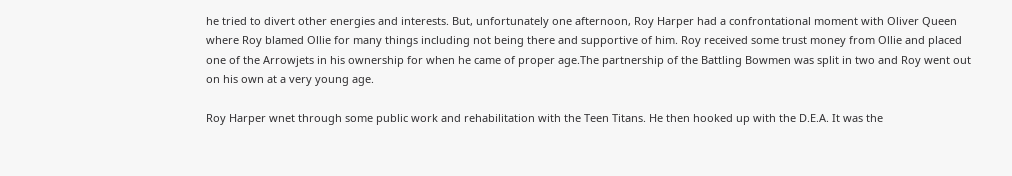he tried to divert other energies and interests. But, unfortunately one afternoon, Roy Harper had a confrontational moment with Oliver Queen where Roy blamed Ollie for many things including not being there and supportive of him. Roy received some trust money from Ollie and placed one of the Arrowjets in his ownership for when he came of proper age.The partnership of the Battling Bowmen was split in two and Roy went out on his own at a very young age.

Roy Harper wnet through some public work and rehabilitation with the Teen Titans. He then hooked up with the D.E.A. It was the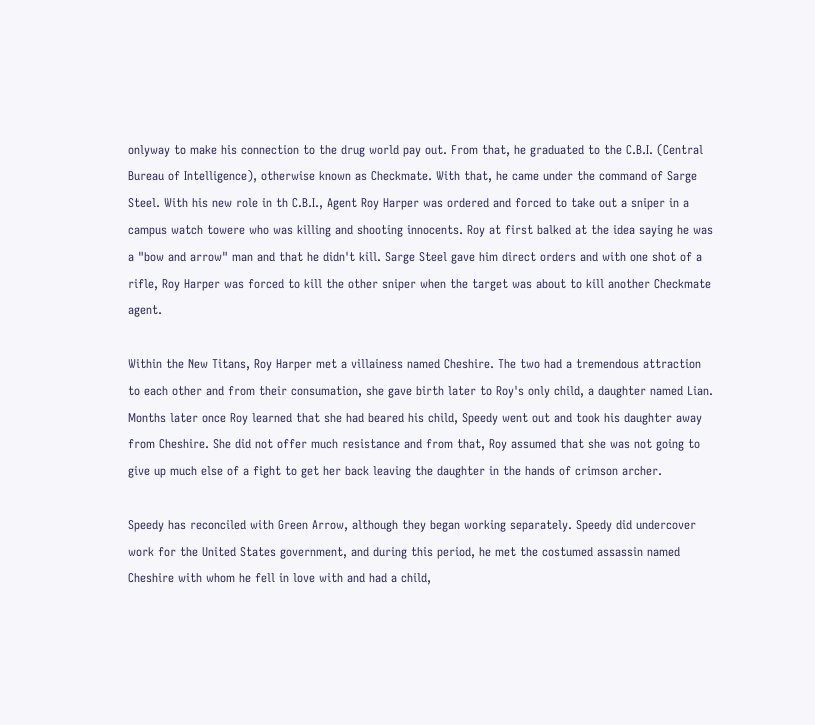onlyway to make his connection to the drug world pay out. From that, he graduated to the C.B.I. (Central Bureau of Intelligence), otherwise known as Checkmate. With that, he came under the command of Sarge Steel. With his new role in th C.B.I., Agent Roy Harper was ordered and forced to take out a sniper in a campus watch towere who was killing and shooting innocents. Roy at first balked at the idea saying he was a "bow and arrow" man and that he didn't kill. Sarge Steel gave him direct orders and with one shot of a rifle, Roy Harper was forced to kill the other sniper when the target was about to kill another Checkmate agent.

Within the New Titans, Roy Harper met a villainess named Cheshire. The two had a tremendous attraction to each other and from their consumation, she gave birth later to Roy's only child, a daughter named Lian. Months later once Roy learned that she had beared his child, Speedy went out and took his daughter away from Cheshire. She did not offer much resistance and from that, Roy assumed that she was not going to give up much else of a fight to get her back leaving the daughter in the hands of crimson archer.

Speedy has reconciled with Green Arrow, although they began working separately. Speedy did undercover work for the United States government, and during this period, he met the costumed assassin named Cheshire with whom he fell in love with and had a child,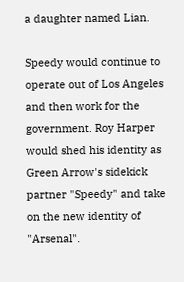a daughter named Lian.

Speedy would continue to operate out of Los Angeles and then work for the government. Roy Harper would shed his identity as Green Arrow's sidekick partner "Speedy" and take on the new identity of "Arsenal".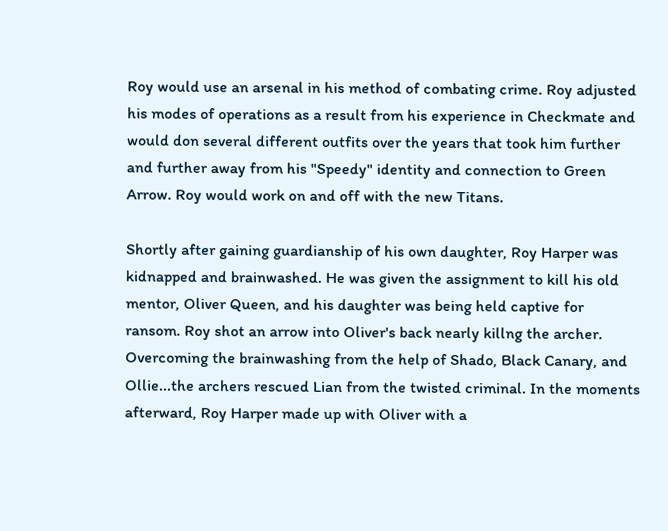Roy would use an arsenal in his method of combating crime. Roy adjusted his modes of operations as a result from his experience in Checkmate and would don several different outfits over the years that took him further and further away from his "Speedy" identity and connection to Green Arrow. Roy would work on and off with the new Titans.

Shortly after gaining guardianship of his own daughter, Roy Harper was kidnapped and brainwashed. He was given the assignment to kill his old mentor, Oliver Queen, and his daughter was being held captive for ransom. Roy shot an arrow into Oliver's back nearly killng the archer. Overcoming the brainwashing from the help of Shado, Black Canary, and Ollie...the archers rescued Lian from the twisted criminal. In the moments afterward, Roy Harper made up with Oliver with a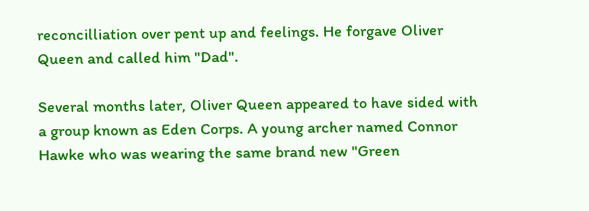reconcilliation over pent up and feelings. He forgave Oliver Queen and called him "Dad".

Several months later, Oliver Queen appeared to have sided with a group known as Eden Corps. A young archer named Connor Hawke who was wearing the same brand new "Green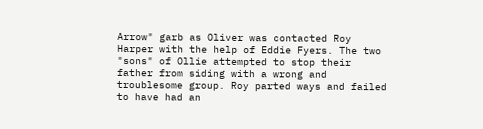Arrow" garb as Oliver was contacted Roy Harper with the help of Eddie Fyers. The two "sons" of Ollie attempted to stop their father from siding with a wrong and troublesome group. Roy parted ways and failed to have had an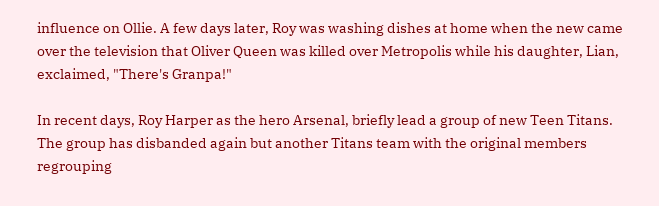influence on Ollie. A few days later, Roy was washing dishes at home when the new came over the television that Oliver Queen was killed over Metropolis while his daughter, Lian, exclaimed, "There's Granpa!"

In recent days, Roy Harper as the hero Arsenal, briefly lead a group of new Teen Titans. The group has disbanded again but another Titans team with the original members regrouping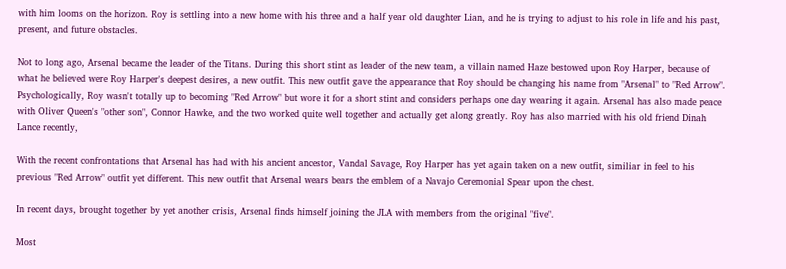with him looms on the horizon. Roy is settling into a new home with his three and a half year old daughter Lian, and he is trying to adjust to his role in life and his past, present, and future obstacles.

Not to long ago, Arsenal became the leader of the Titans. During this short stint as leader of the new team, a villain named Haze bestowed upon Roy Harper, because of what he believed were Roy Harper's deepest desires, a new outfit. This new outfit gave the appearance that Roy should be changing his name from "Arsenal" to "Red Arrow". Psychologically, Roy wasn't totally up to becoming "Red Arrow" but wore it for a short stint and considers perhaps one day wearing it again. Arsenal has also made peace with Oliver Queen's "other son", Connor Hawke, and the two worked quite well together and actually get along greatly. Roy has also married with his old friend Dinah Lance recently,

With the recent confrontations that Arsenal has had with his ancient ancestor, Vandal Savage, Roy Harper has yet again taken on a new outfit, similiar in feel to his previous "Red Arrow" outfit yet different. This new outfit that Arsenal wears bears the emblem of a Navajo Ceremonial Spear upon the chest.

In recent days, brought together by yet another crisis, Arsenal finds himself joining the JLA with members from the original "five".

Most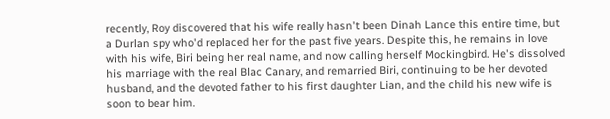recently, Roy discovered that his wife really hasn't been Dinah Lance this entire time, but a Durlan spy who'd replaced her for the past five years. Despite this, he remains in love with his wife, Biri being her real name, and now calling herself Mockingbird. He's dissolved his marriage with the real Blac Canary, and remarried Biri, continuing to be her devoted husband, and the devoted father to his first daughter Lian, and the child his new wife is soon to bear him.